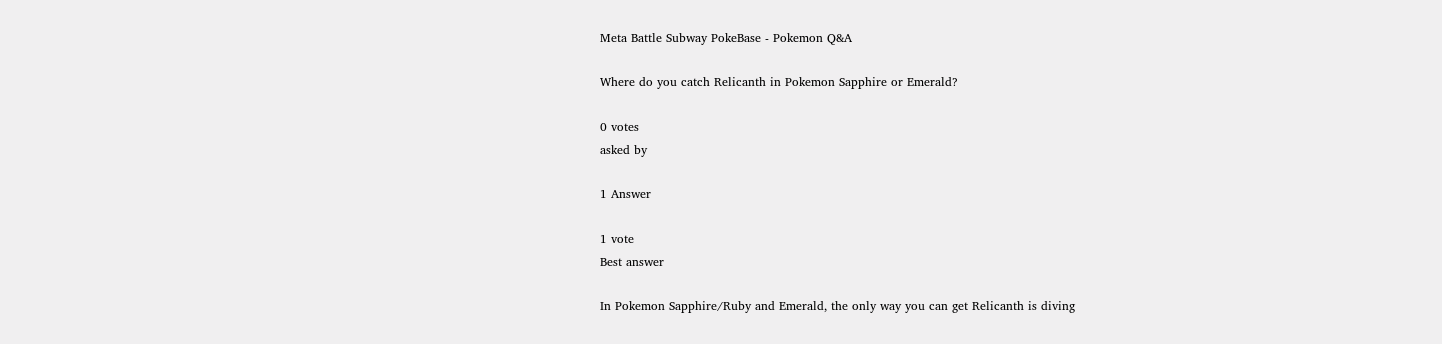Meta Battle Subway PokeBase - Pokemon Q&A

Where do you catch Relicanth in Pokemon Sapphire or Emerald?

0 votes
asked by

1 Answer

1 vote
Best answer

In Pokemon Sapphire/Ruby and Emerald, the only way you can get Relicanth is diving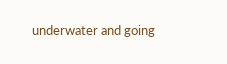underwater and going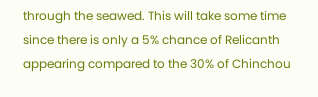through the seawed. This will take some time since there is only a 5% chance of Relicanth appearing compared to the 30% of Chinchou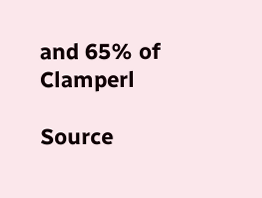and 65% of Clamperl

Source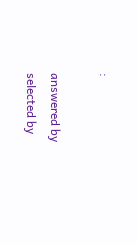:

answered by
selected by